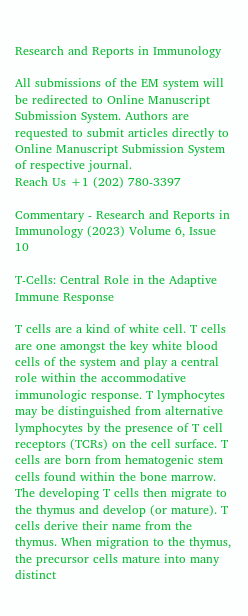Research and Reports in Immunology

All submissions of the EM system will be redirected to Online Manuscript Submission System. Authors are requested to submit articles directly to Online Manuscript Submission System of respective journal.
Reach Us +1 (202) 780-3397

Commentary - Research and Reports in Immunology (2023) Volume 6, Issue 10

T-Cells: Central Role in the Adaptive Immune Response

T cells are a kind of white cell. T cells are one amongst the key white blood cells of the system and play a central role within the accommodative immunologic response. T lymphocytes may be distinguished from alternative lymphocytes by the presence of T cell receptors (TCRs) on the cell surface. T cells are born from hematogenic stem cells found within the bone marrow. The developing T cells then migrate to the thymus and develop (or mature). T cells derive their name from the thymus. When migration to the thymus, the precursor cells mature into many distinct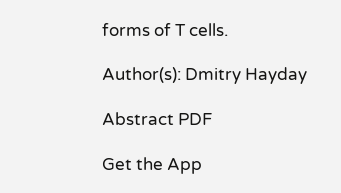forms of T cells.

Author(s): Dmitry Hayday

Abstract PDF

Get the App